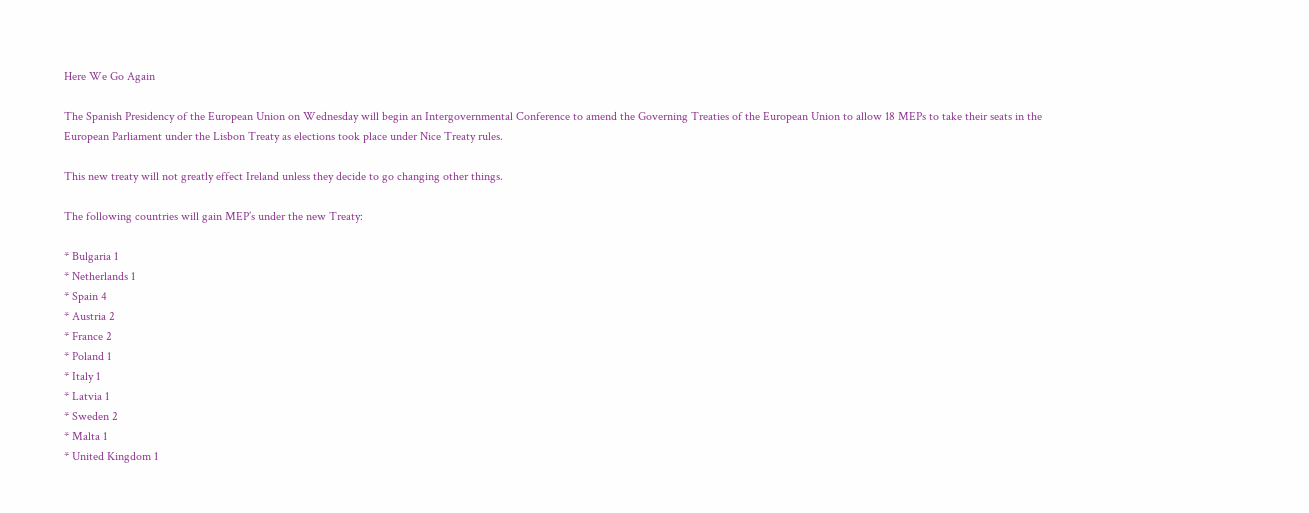Here We Go Again

The Spanish Presidency of the European Union on Wednesday will begin an Intergovernmental Conference to amend the Governing Treaties of the European Union to allow 18 MEPs to take their seats in the European Parliament under the Lisbon Treaty as elections took place under Nice Treaty rules.

This new treaty will not greatly effect Ireland unless they decide to go changing other things.

The following countries will gain MEP’s under the new Treaty:

* Bulgaria 1
* Netherlands 1
* Spain 4
* Austria 2
* France 2
* Poland 1
* Italy 1
* Latvia 1
* Sweden 2
* Malta 1
* United Kingdom 1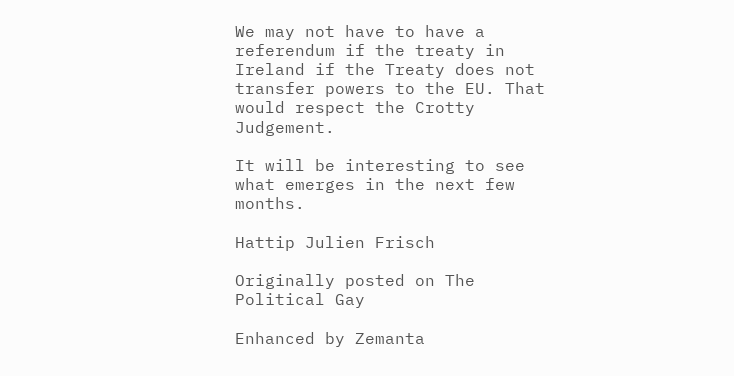We may not have to have a referendum if the treaty in Ireland if the Treaty does not transfer powers to the EU. That would respect the Crotty Judgement.

It will be interesting to see what emerges in the next few months.

Hattip Julien Frisch

Originally posted on The Political Gay

Enhanced by Zemanta